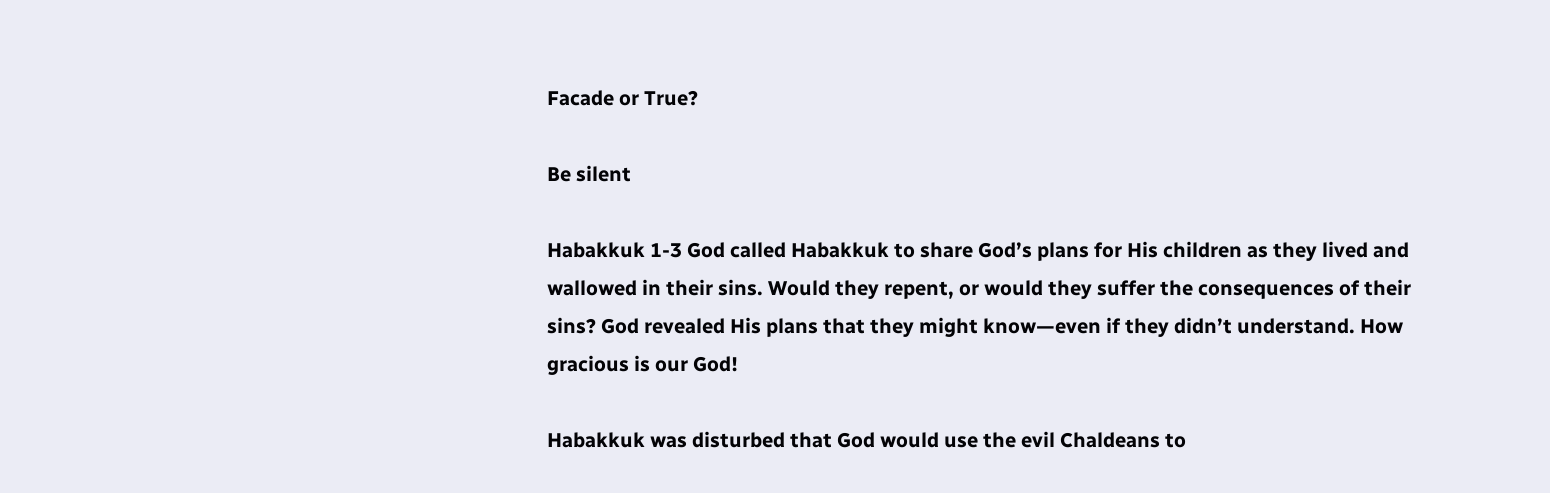Facade or True?

Be silent

Habakkuk 1-3 God called Habakkuk to share God’s plans for His children as they lived and wallowed in their sins. Would they repent, or would they suffer the consequences of their sins? God revealed His plans that they might know—even if they didn’t understand. How gracious is our God!

Habakkuk was disturbed that God would use the evil Chaldeans to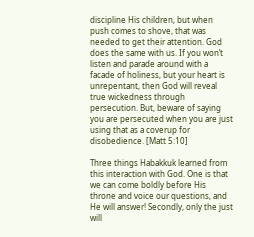discipline His children, but when push comes to shove, that was needed to get their attention. God does the same with us. If you won’t listen and parade around with a facade of holiness, but your heart is unrepentant, then God will reveal true wickedness through persecution. But, beware of saying you are persecuted when you are just using that as a coverup for disobedience. [Matt 5:10]

Three things Habakkuk learned from this interaction with God. One is that we can come boldly before His throne and voice our questions, and He will answer! Secondly, only the just will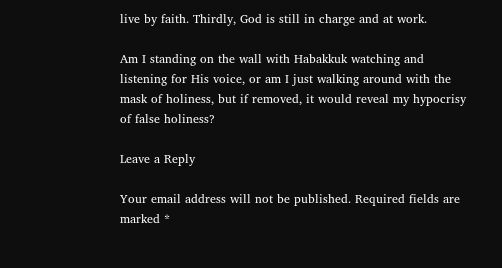live by faith. Thirdly, God is still in charge and at work.

Am I standing on the wall with Habakkuk watching and listening for His voice, or am I just walking around with the mask of holiness, but if removed, it would reveal my hypocrisy of false holiness?

Leave a Reply

Your email address will not be published. Required fields are marked *